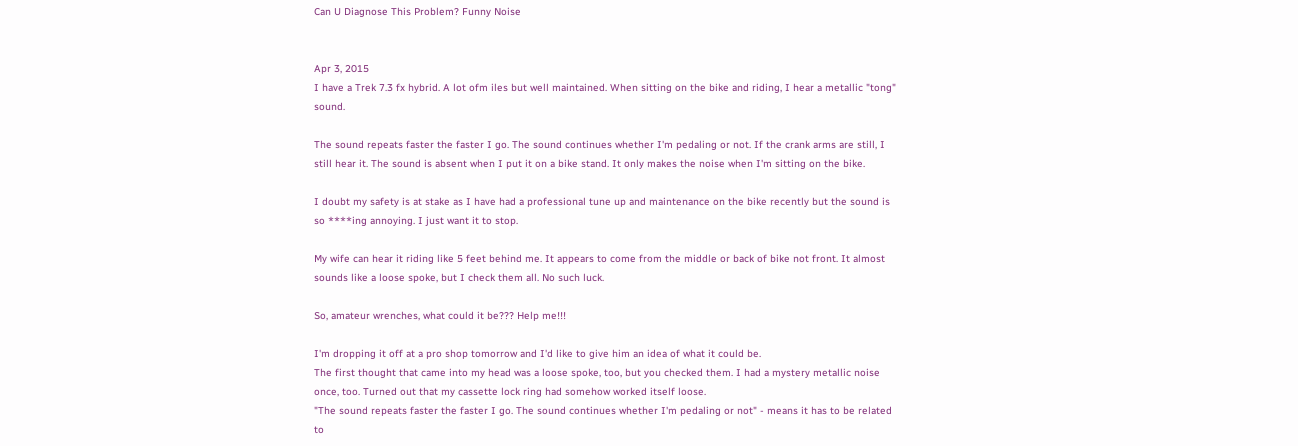Can U Diagnose This Problem? Funny Noise


Apr 3, 2015
I have a Trek 7.3 fx hybrid. A lot ofm iles but well maintained. When sitting on the bike and riding, I hear a metallic "tong" sound.

The sound repeats faster the faster I go. The sound continues whether I'm pedaling or not. If the crank arms are still, I still hear it. The sound is absent when I put it on a bike stand. It only makes the noise when I'm sitting on the bike.

I doubt my safety is at stake as I have had a professional tune up and maintenance on the bike recently but the sound is so ****ing annoying. I just want it to stop.

My wife can hear it riding like 5 feet behind me. It appears to come from the middle or back of bike not front. It almost sounds like a loose spoke, but I check them all. No such luck.

So, amateur wrenches, what could it be??? Help me!!!

I'm dropping it off at a pro shop tomorrow and I'd like to give him an idea of what it could be.
The first thought that came into my head was a loose spoke, too, but you checked them. I had a mystery metallic noise once, too. Turned out that my cassette lock ring had somehow worked itself loose.
"The sound repeats faster the faster I go. The sound continues whether I'm pedaling or not" - means it has to be related to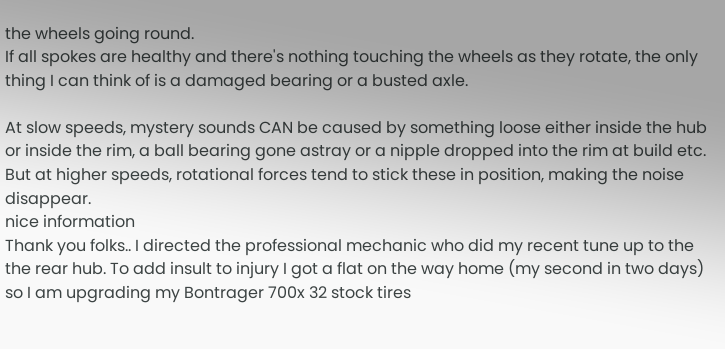the wheels going round.
If all spokes are healthy and there's nothing touching the wheels as they rotate, the only thing I can think of is a damaged bearing or a busted axle.

At slow speeds, mystery sounds CAN be caused by something loose either inside the hub or inside the rim, a ball bearing gone astray or a nipple dropped into the rim at build etc. But at higher speeds, rotational forces tend to stick these in position, making the noise disappear.
nice information
Thank you folks.. I directed the professional mechanic who did my recent tune up to the the rear hub. To add insult to injury I got a flat on the way home (my second in two days) so I am upgrading my Bontrager 700x 32 stock tires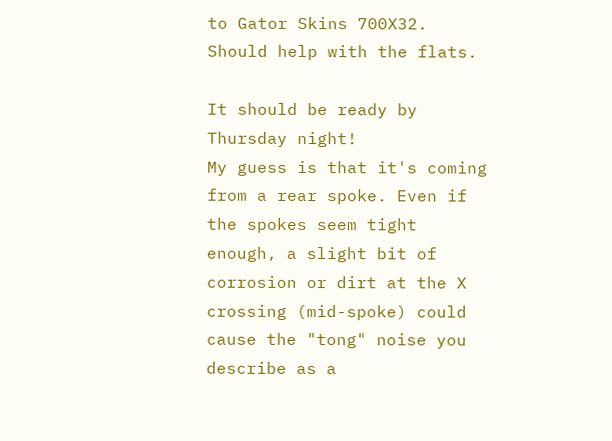to Gator Skins 700X32. Should help with the flats.

It should be ready by Thursday night!
My guess is that it's coming from a rear spoke. Even if the spokes seem tight enough, a slight bit of corrosion or dirt at the X crossing (mid-spoke) could cause the "tong" noise you describe as a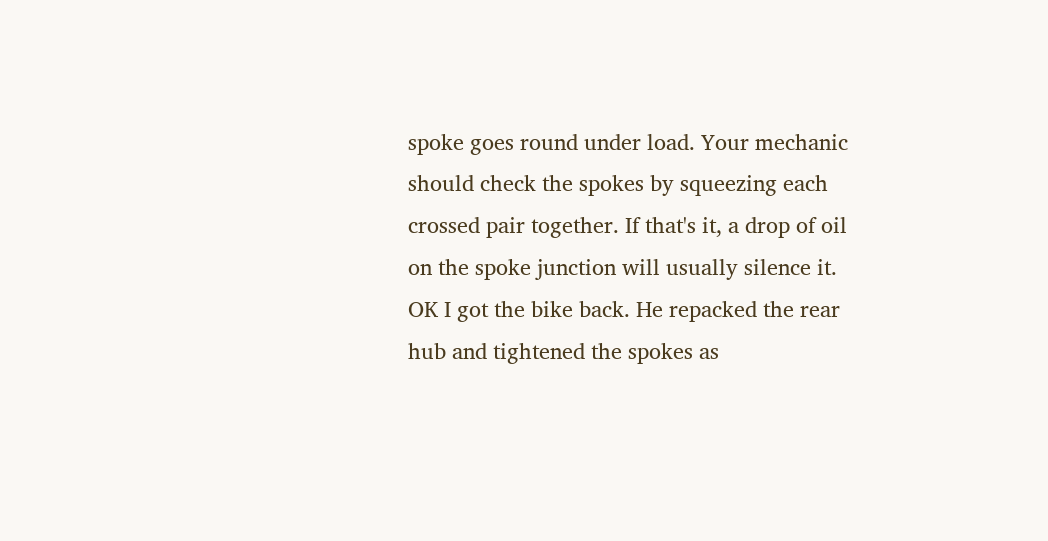spoke goes round under load. Your mechanic should check the spokes by squeezing each crossed pair together. If that's it, a drop of oil on the spoke junction will usually silence it.
OK I got the bike back. He repacked the rear hub and tightened the spokes as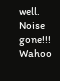well. Noise gone!!! Wahoo